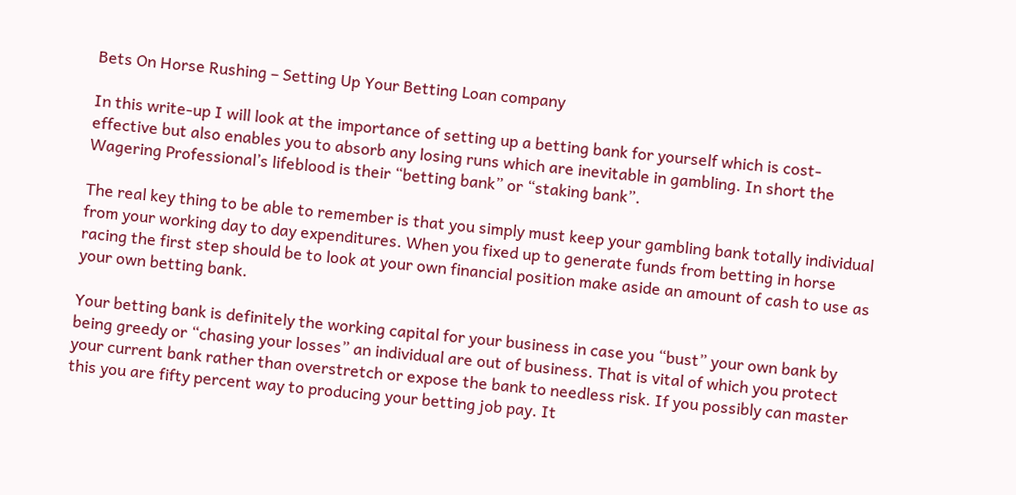Bets On Horse Rushing – Setting Up Your Betting Loan company

In this write-up I will look at the importance of setting up a betting bank for yourself which is cost-effective but also enables you to absorb any losing runs which are inevitable in gambling. In short the Wagering Professional’s lifeblood is their “betting bank” or “staking bank”.

The real key thing to be able to remember is that you simply must keep your gambling bank totally individual from your working day to day expenditures. When you fixed up to generate funds from betting in horse racing the first step should be to look at your own financial position make aside an amount of cash to use as your own betting bank.

Your betting bank is definitely the working capital for your business in case you “bust” your own bank by being greedy or “chasing your losses” an individual are out of business. That is vital of which you protect your current bank rather than overstretch or expose the bank to needless risk. If you possibly can master this you are fifty percent way to producing your betting job pay. It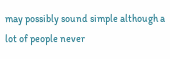may possibly sound simple although a lot of people never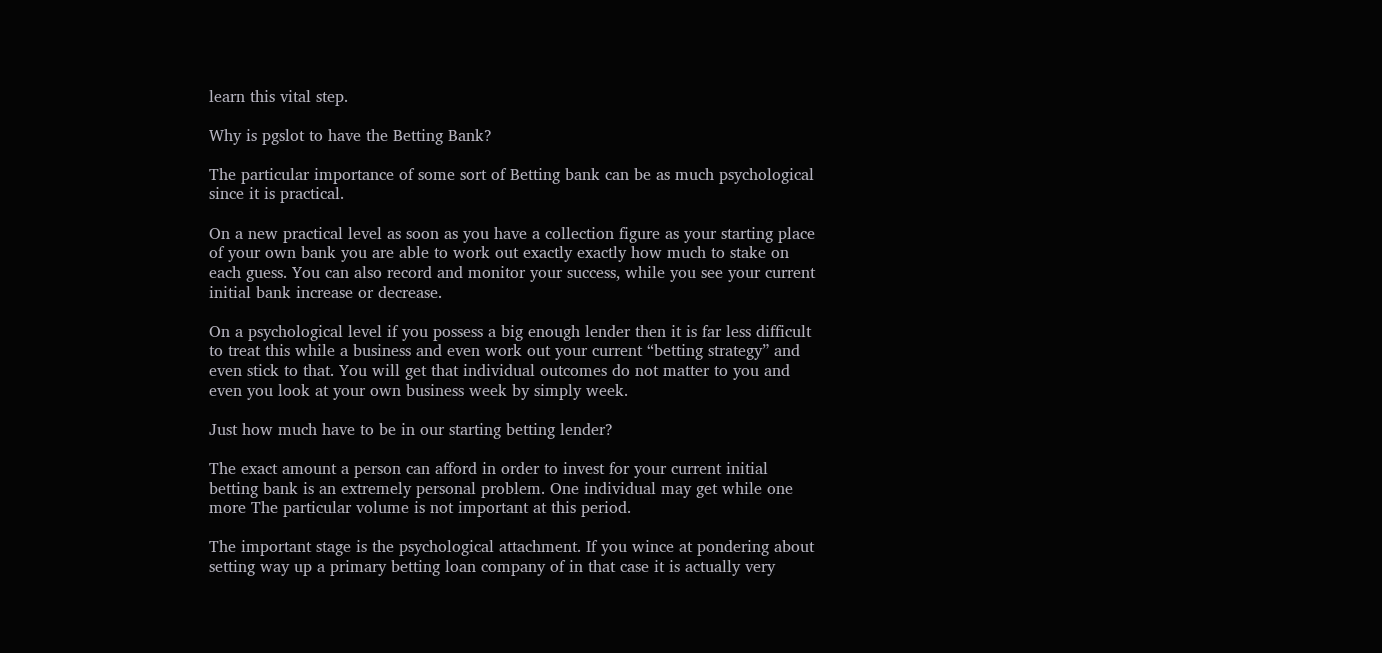learn this vital step.

Why is pgslot to have the Betting Bank?

The particular importance of some sort of Betting bank can be as much psychological since it is practical.

On a new practical level as soon as you have a collection figure as your starting place of your own bank you are able to work out exactly exactly how much to stake on each guess. You can also record and monitor your success, while you see your current initial bank increase or decrease.

On a psychological level if you possess a big enough lender then it is far less difficult to treat this while a business and even work out your current “betting strategy” and even stick to that. You will get that individual outcomes do not matter to you and even you look at your own business week by simply week.

Just how much have to be in our starting betting lender?

The exact amount a person can afford in order to invest for your current initial betting bank is an extremely personal problem. One individual may get while one more The particular volume is not important at this period.

The important stage is the psychological attachment. If you wince at pondering about setting way up a primary betting loan company of in that case it is actually very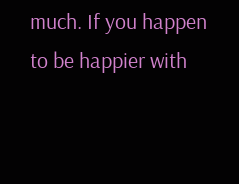much. If you happen to be happier with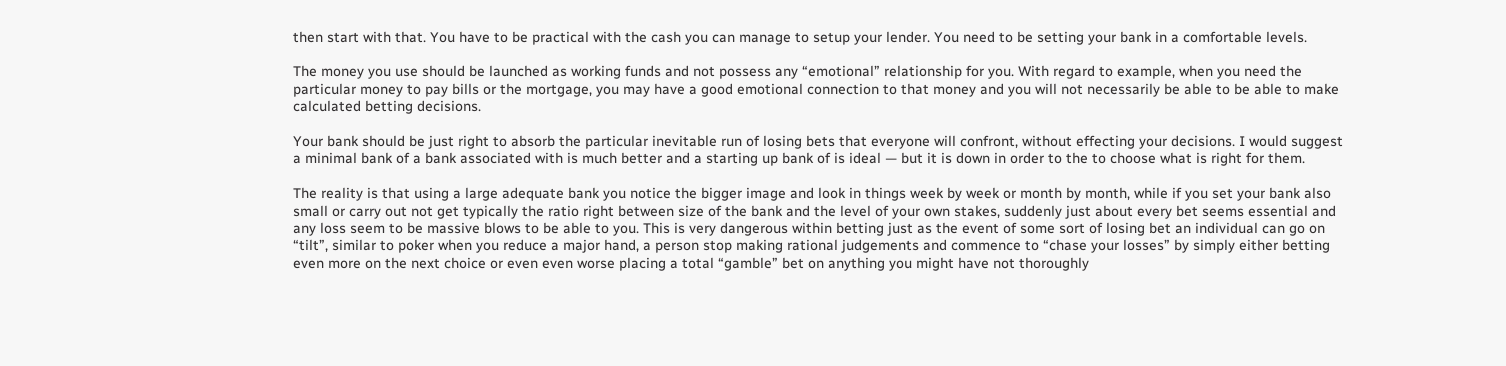then start with that. You have to be practical with the cash you can manage to setup your lender. You need to be setting your bank in a comfortable levels.

The money you use should be launched as working funds and not possess any “emotional” relationship for you. With regard to example, when you need the particular money to pay bills or the mortgage, you may have a good emotional connection to that money and you will not necessarily be able to be able to make calculated betting decisions.

Your bank should be just right to absorb the particular inevitable run of losing bets that everyone will confront, without effecting your decisions. I would suggest a minimal bank of a bank associated with is much better and a starting up bank of is ideal — but it is down in order to the to choose what is right for them.

The reality is that using a large adequate bank you notice the bigger image and look in things week by week or month by month, while if you set your bank also small or carry out not get typically the ratio right between size of the bank and the level of your own stakes, suddenly just about every bet seems essential and any loss seem to be massive blows to be able to you. This is very dangerous within betting just as the event of some sort of losing bet an individual can go on “tilt”, similar to poker when you reduce a major hand, a person stop making rational judgements and commence to “chase your losses” by simply either betting even more on the next choice or even even worse placing a total “gamble” bet on anything you might have not thoroughly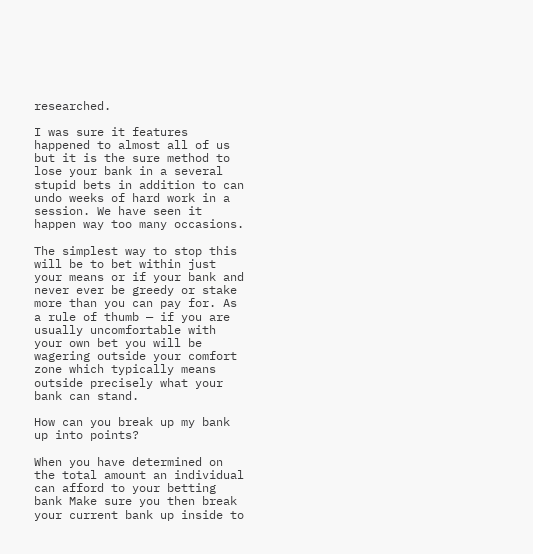researched.

I was sure it features happened to almost all of us but it is the sure method to lose your bank in a several stupid bets in addition to can undo weeks of hard work in a session. We have seen it happen way too many occasions.

The simplest way to stop this will be to bet within just your means or if your bank and never ever be greedy or stake more than you can pay for. As a rule of thumb — if you are usually uncomfortable with your own bet you will be wagering outside your comfort zone which typically means outside precisely what your bank can stand.

How can you break up my bank up into points?

When you have determined on the total amount an individual can afford to your betting bank Make sure you then break your current bank up inside to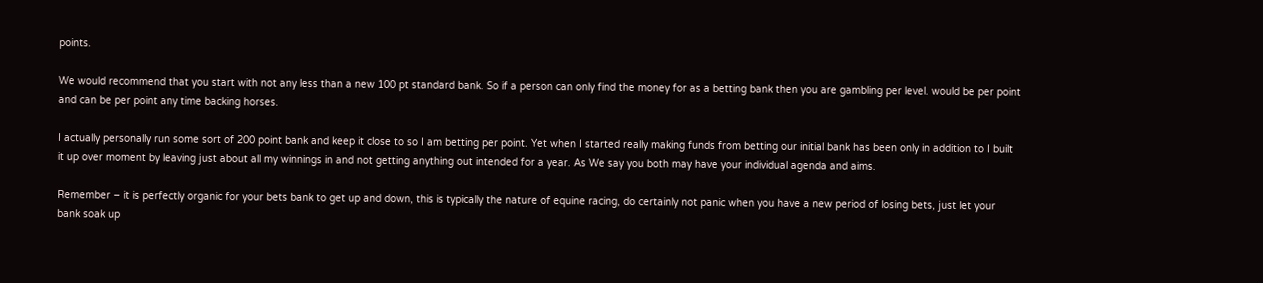points.

We would recommend that you start with not any less than a new 100 pt standard bank. So if a person can only find the money for as a betting bank then you are gambling per level. would be per point and can be per point any time backing horses.

I actually personally run some sort of 200 point bank and keep it close to so I am betting per point. Yet when I started really making funds from betting our initial bank has been only in addition to I built it up over moment by leaving just about all my winnings in and not getting anything out intended for a year. As We say you both may have your individual agenda and aims.

Remember – it is perfectly organic for your bets bank to get up and down, this is typically the nature of equine racing, do certainly not panic when you have a new period of losing bets, just let your bank soak up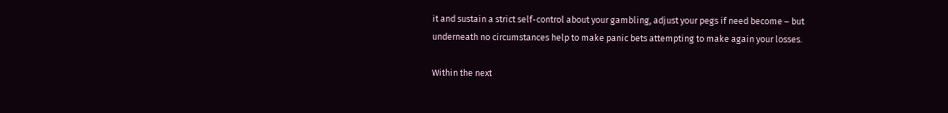it and sustain a strict self-control about your gambling, adjust your pegs if need become – but underneath no circumstances help to make panic bets attempting to make again your losses.

Within the next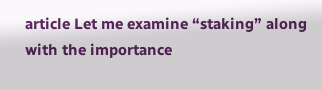article Let me examine “staking” along with the importance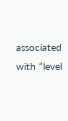associated with “level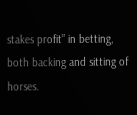stakes profit” in betting, both backing and sitting of horses.